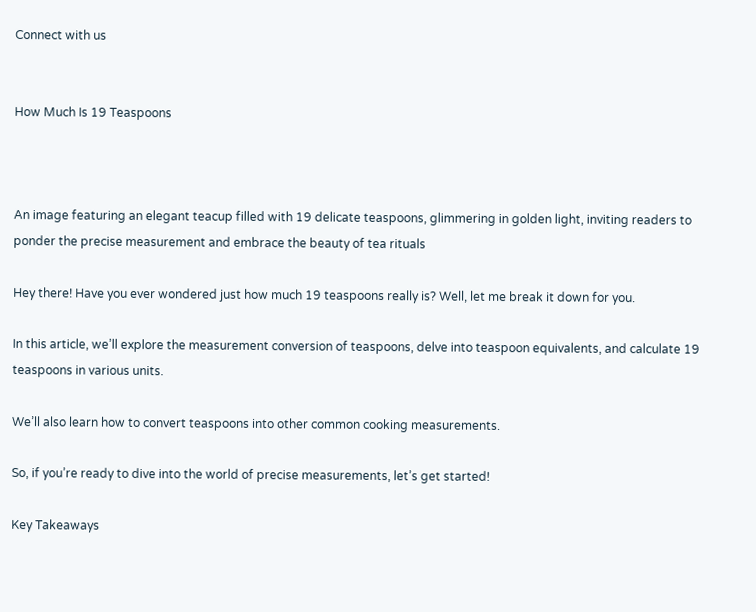Connect with us


How Much Is 19 Teaspoons



An image featuring an elegant teacup filled with 19 delicate teaspoons, glimmering in golden light, inviting readers to ponder the precise measurement and embrace the beauty of tea rituals

Hey there! Have you ever wondered just how much 19 teaspoons really is? Well, let me break it down for you.

In this article, we’ll explore the measurement conversion of teaspoons, delve into teaspoon equivalents, and calculate 19 teaspoons in various units.

We’ll also learn how to convert teaspoons into other common cooking measurements.

So, if you’re ready to dive into the world of precise measurements, let’s get started!

Key Takeaways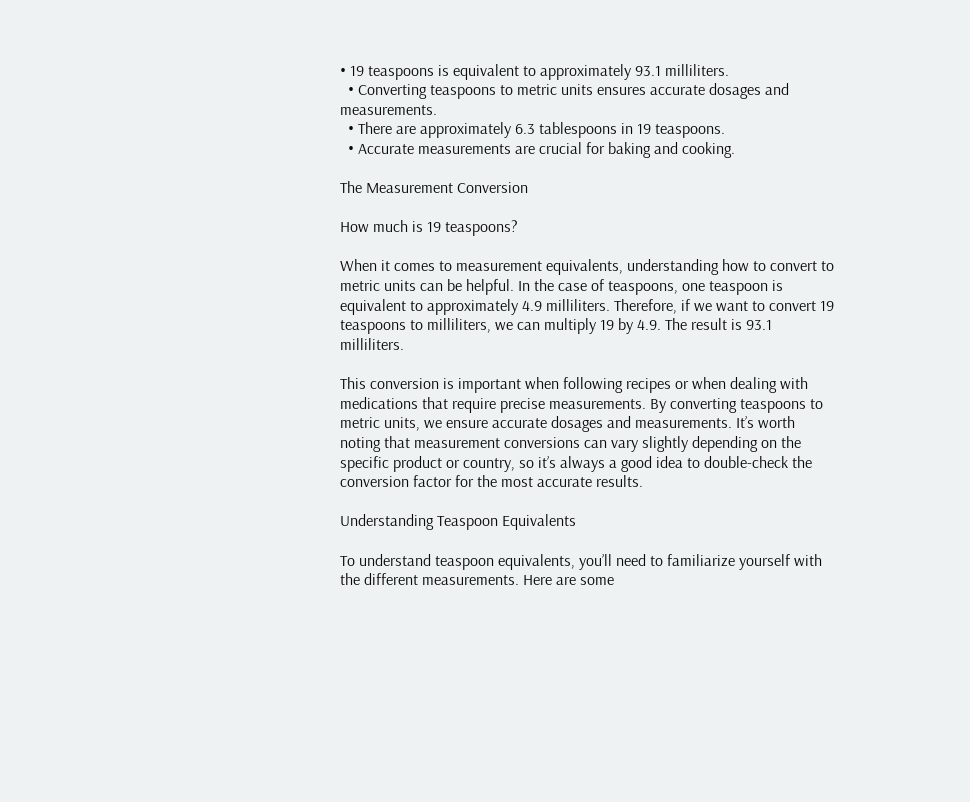• 19 teaspoons is equivalent to approximately 93.1 milliliters.
  • Converting teaspoons to metric units ensures accurate dosages and measurements.
  • There are approximately 6.3 tablespoons in 19 teaspoons.
  • Accurate measurements are crucial for baking and cooking.

The Measurement Conversion

How much is 19 teaspoons?

When it comes to measurement equivalents, understanding how to convert to metric units can be helpful. In the case of teaspoons, one teaspoon is equivalent to approximately 4.9 milliliters. Therefore, if we want to convert 19 teaspoons to milliliters, we can multiply 19 by 4.9. The result is 93.1 milliliters.

This conversion is important when following recipes or when dealing with medications that require precise measurements. By converting teaspoons to metric units, we ensure accurate dosages and measurements. It’s worth noting that measurement conversions can vary slightly depending on the specific product or country, so it’s always a good idea to double-check the conversion factor for the most accurate results.

Understanding Teaspoon Equivalents

To understand teaspoon equivalents, you’ll need to familiarize yourself with the different measurements. Here are some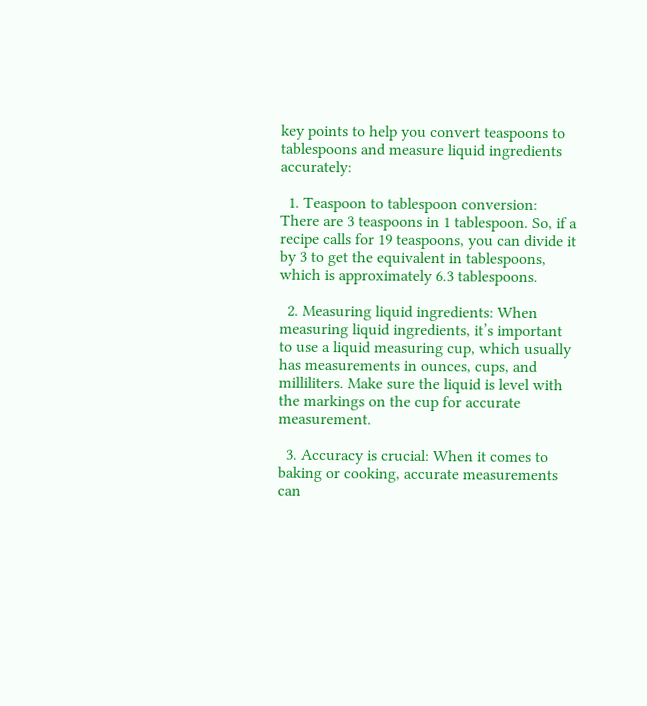key points to help you convert teaspoons to tablespoons and measure liquid ingredients accurately:

  1. Teaspoon to tablespoon conversion: There are 3 teaspoons in 1 tablespoon. So, if a recipe calls for 19 teaspoons, you can divide it by 3 to get the equivalent in tablespoons, which is approximately 6.3 tablespoons.

  2. Measuring liquid ingredients: When measuring liquid ingredients, it’s important to use a liquid measuring cup, which usually has measurements in ounces, cups, and milliliters. Make sure the liquid is level with the markings on the cup for accurate measurement.

  3. Accuracy is crucial: When it comes to baking or cooking, accurate measurements can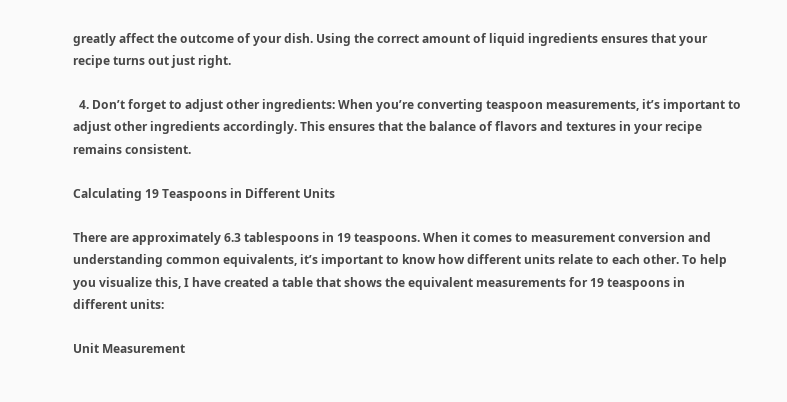greatly affect the outcome of your dish. Using the correct amount of liquid ingredients ensures that your recipe turns out just right.

  4. Don’t forget to adjust other ingredients: When you’re converting teaspoon measurements, it’s important to adjust other ingredients accordingly. This ensures that the balance of flavors and textures in your recipe remains consistent.

Calculating 19 Teaspoons in Different Units

There are approximately 6.3 tablespoons in 19 teaspoons. When it comes to measurement conversion and understanding common equivalents, it’s important to know how different units relate to each other. To help you visualize this, I have created a table that shows the equivalent measurements for 19 teaspoons in different units:

Unit Measurement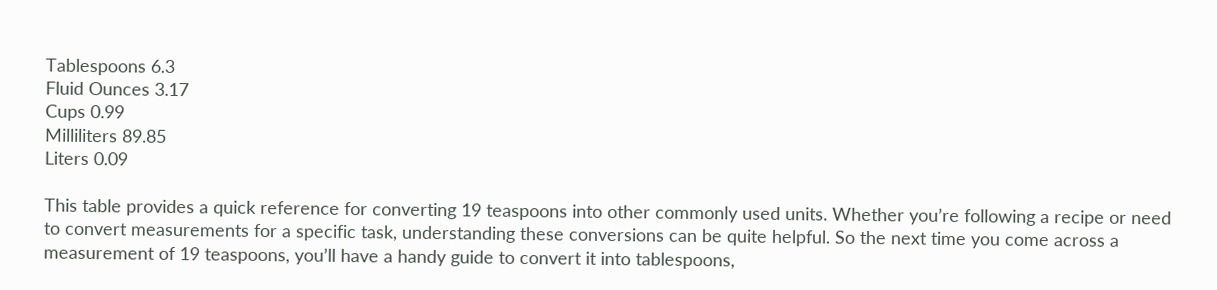Tablespoons 6.3
Fluid Ounces 3.17
Cups 0.99
Milliliters 89.85
Liters 0.09

This table provides a quick reference for converting 19 teaspoons into other commonly used units. Whether you’re following a recipe or need to convert measurements for a specific task, understanding these conversions can be quite helpful. So the next time you come across a measurement of 19 teaspoons, you’ll have a handy guide to convert it into tablespoons,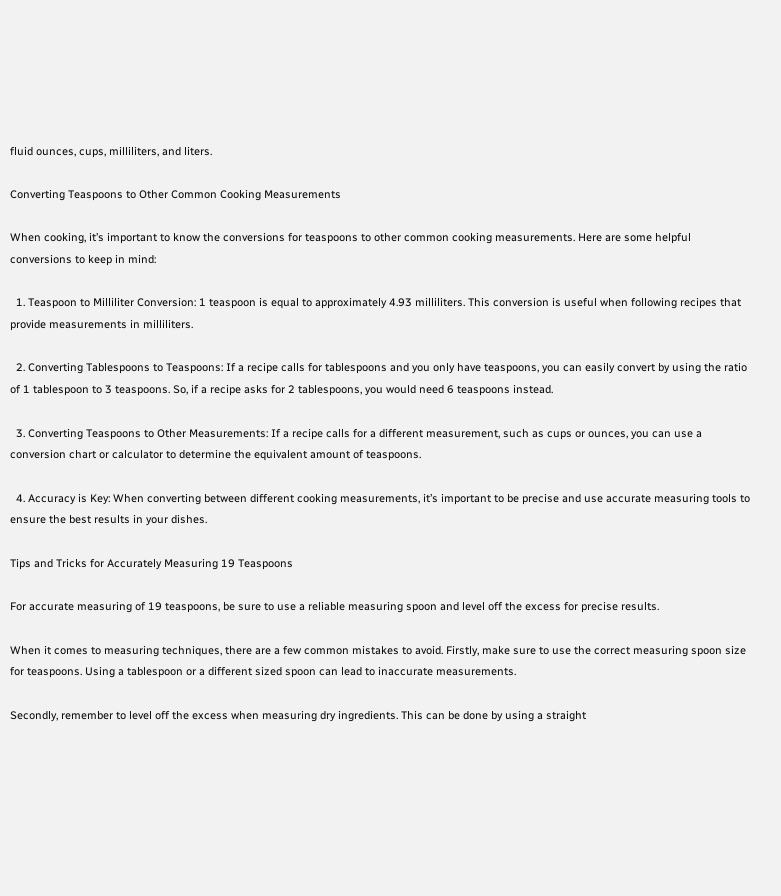fluid ounces, cups, milliliters, and liters.

Converting Teaspoons to Other Common Cooking Measurements

When cooking, it’s important to know the conversions for teaspoons to other common cooking measurements. Here are some helpful conversions to keep in mind:

  1. Teaspoon to Milliliter Conversion: 1 teaspoon is equal to approximately 4.93 milliliters. This conversion is useful when following recipes that provide measurements in milliliters.

  2. Converting Tablespoons to Teaspoons: If a recipe calls for tablespoons and you only have teaspoons, you can easily convert by using the ratio of 1 tablespoon to 3 teaspoons. So, if a recipe asks for 2 tablespoons, you would need 6 teaspoons instead.

  3. Converting Teaspoons to Other Measurements: If a recipe calls for a different measurement, such as cups or ounces, you can use a conversion chart or calculator to determine the equivalent amount of teaspoons.

  4. Accuracy is Key: When converting between different cooking measurements, it’s important to be precise and use accurate measuring tools to ensure the best results in your dishes.

Tips and Tricks for Accurately Measuring 19 Teaspoons

For accurate measuring of 19 teaspoons, be sure to use a reliable measuring spoon and level off the excess for precise results.

When it comes to measuring techniques, there are a few common mistakes to avoid. Firstly, make sure to use the correct measuring spoon size for teaspoons. Using a tablespoon or a different sized spoon can lead to inaccurate measurements.

Secondly, remember to level off the excess when measuring dry ingredients. This can be done by using a straight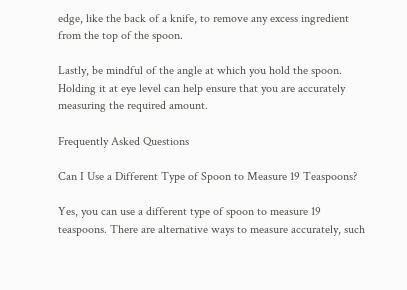edge, like the back of a knife, to remove any excess ingredient from the top of the spoon.

Lastly, be mindful of the angle at which you hold the spoon. Holding it at eye level can help ensure that you are accurately measuring the required amount.

Frequently Asked Questions

Can I Use a Different Type of Spoon to Measure 19 Teaspoons?

Yes, you can use a different type of spoon to measure 19 teaspoons. There are alternative ways to measure accurately, such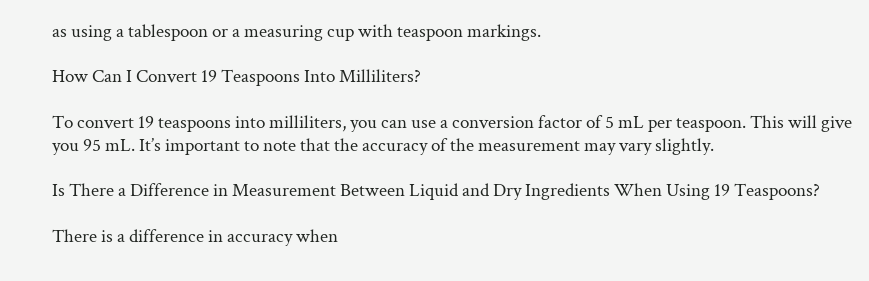as using a tablespoon or a measuring cup with teaspoon markings.

How Can I Convert 19 Teaspoons Into Milliliters?

To convert 19 teaspoons into milliliters, you can use a conversion factor of 5 mL per teaspoon. This will give you 95 mL. It’s important to note that the accuracy of the measurement may vary slightly.

Is There a Difference in Measurement Between Liquid and Dry Ingredients When Using 19 Teaspoons?

There is a difference in accuracy when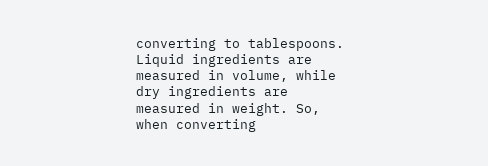converting to tablespoons. Liquid ingredients are measured in volume, while dry ingredients are measured in weight. So, when converting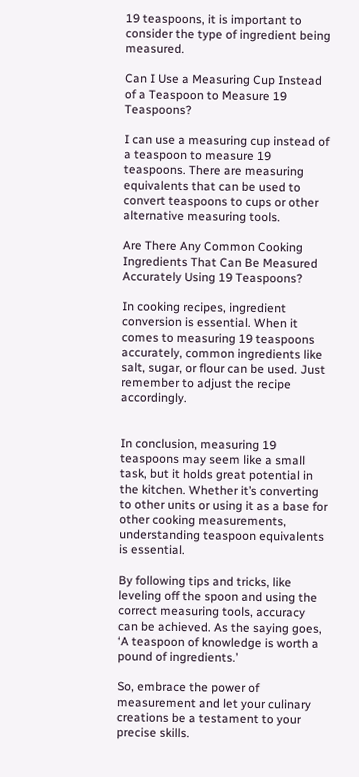19 teaspoons, it is important to consider the type of ingredient being measured.

Can I Use a Measuring Cup Instead of a Teaspoon to Measure 19 Teaspoons?

I can use a measuring cup instead of a teaspoon to measure 19 teaspoons. There are measuring equivalents that can be used to convert teaspoons to cups or other alternative measuring tools.

Are There Any Common Cooking Ingredients That Can Be Measured Accurately Using 19 Teaspoons?

In cooking recipes, ingredient conversion is essential. When it comes to measuring 19 teaspoons accurately, common ingredients like salt, sugar, or flour can be used. Just remember to adjust the recipe accordingly.


In conclusion, measuring 19 teaspoons may seem like a small task, but it holds great potential in the kitchen. Whether it’s converting to other units or using it as a base for other cooking measurements, understanding teaspoon equivalents is essential.

By following tips and tricks, like leveling off the spoon and using the correct measuring tools, accuracy can be achieved. As the saying goes, ‘A teaspoon of knowledge is worth a pound of ingredients.’

So, embrace the power of measurement and let your culinary creations be a testament to your precise skills.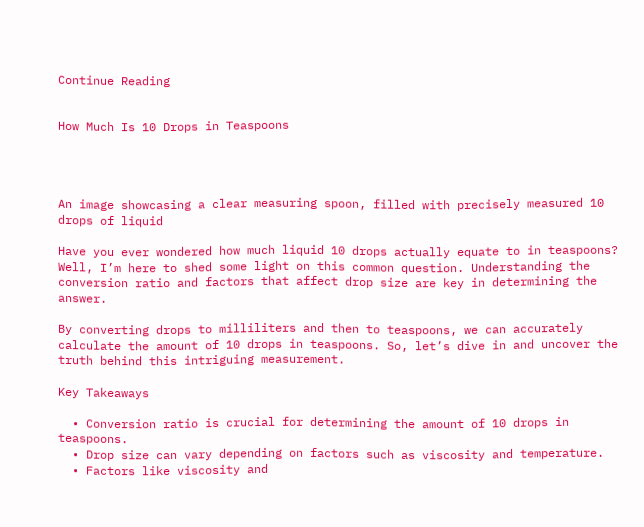Continue Reading


How Much Is 10 Drops in Teaspoons




An image showcasing a clear measuring spoon, filled with precisely measured 10 drops of liquid

Have you ever wondered how much liquid 10 drops actually equate to in teaspoons? Well, I’m here to shed some light on this common question. Understanding the conversion ratio and factors that affect drop size are key in determining the answer.

By converting drops to milliliters and then to teaspoons, we can accurately calculate the amount of 10 drops in teaspoons. So, let’s dive in and uncover the truth behind this intriguing measurement.

Key Takeaways

  • Conversion ratio is crucial for determining the amount of 10 drops in teaspoons.
  • Drop size can vary depending on factors such as viscosity and temperature.
  • Factors like viscosity and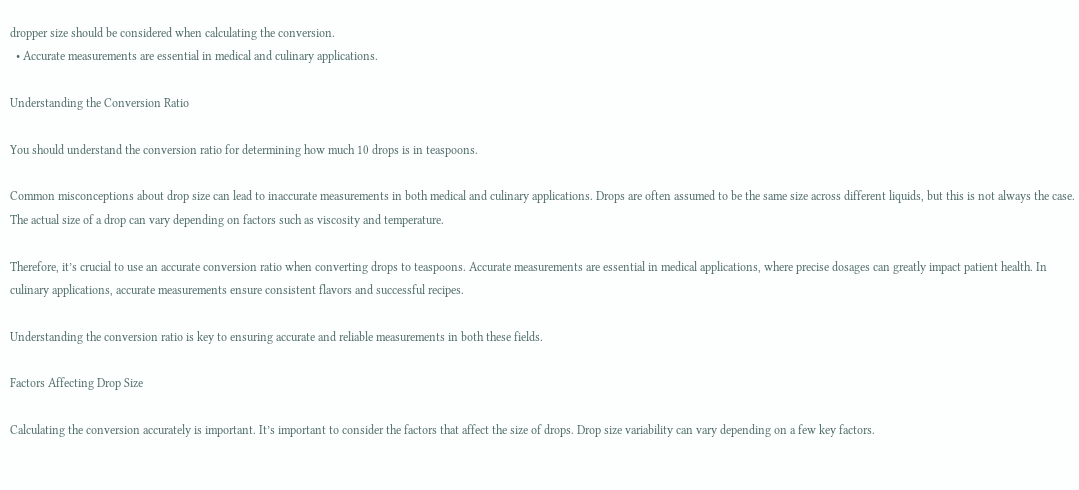dropper size should be considered when calculating the conversion.
  • Accurate measurements are essential in medical and culinary applications.

Understanding the Conversion Ratio

You should understand the conversion ratio for determining how much 10 drops is in teaspoons.

Common misconceptions about drop size can lead to inaccurate measurements in both medical and culinary applications. Drops are often assumed to be the same size across different liquids, but this is not always the case. The actual size of a drop can vary depending on factors such as viscosity and temperature.

Therefore, it’s crucial to use an accurate conversion ratio when converting drops to teaspoons. Accurate measurements are essential in medical applications, where precise dosages can greatly impact patient health. In culinary applications, accurate measurements ensure consistent flavors and successful recipes.

Understanding the conversion ratio is key to ensuring accurate and reliable measurements in both these fields.

Factors Affecting Drop Size

Calculating the conversion accurately is important. It’s important to consider the factors that affect the size of drops. Drop size variability can vary depending on a few key factors.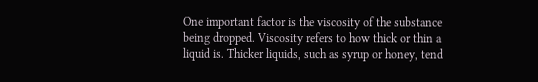One important factor is the viscosity of the substance being dropped. Viscosity refers to how thick or thin a liquid is. Thicker liquids, such as syrup or honey, tend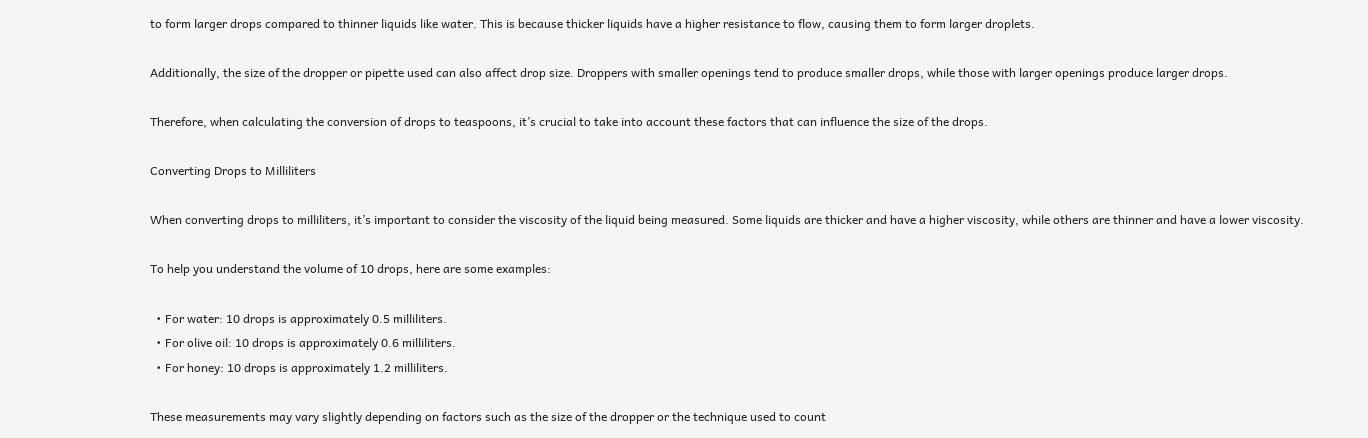to form larger drops compared to thinner liquids like water. This is because thicker liquids have a higher resistance to flow, causing them to form larger droplets.

Additionally, the size of the dropper or pipette used can also affect drop size. Droppers with smaller openings tend to produce smaller drops, while those with larger openings produce larger drops.

Therefore, when calculating the conversion of drops to teaspoons, it’s crucial to take into account these factors that can influence the size of the drops.

Converting Drops to Milliliters

When converting drops to milliliters, it’s important to consider the viscosity of the liquid being measured. Some liquids are thicker and have a higher viscosity, while others are thinner and have a lower viscosity.

To help you understand the volume of 10 drops, here are some examples:

  • For water: 10 drops is approximately 0.5 milliliters.
  • For olive oil: 10 drops is approximately 0.6 milliliters.
  • For honey: 10 drops is approximately 1.2 milliliters.

These measurements may vary slightly depending on factors such as the size of the dropper or the technique used to count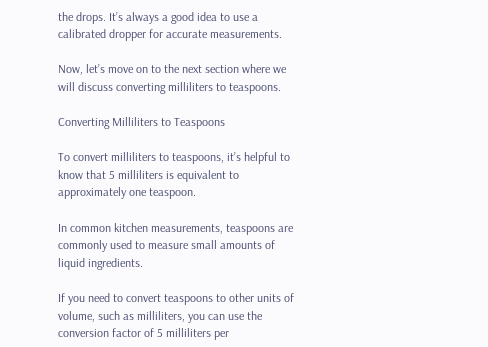the drops. It’s always a good idea to use a calibrated dropper for accurate measurements.

Now, let’s move on to the next section where we will discuss converting milliliters to teaspoons.

Converting Milliliters to Teaspoons

To convert milliliters to teaspoons, it’s helpful to know that 5 milliliters is equivalent to approximately one teaspoon.

In common kitchen measurements, teaspoons are commonly used to measure small amounts of liquid ingredients.

If you need to convert teaspoons to other units of volume, such as milliliters, you can use the conversion factor of 5 milliliters per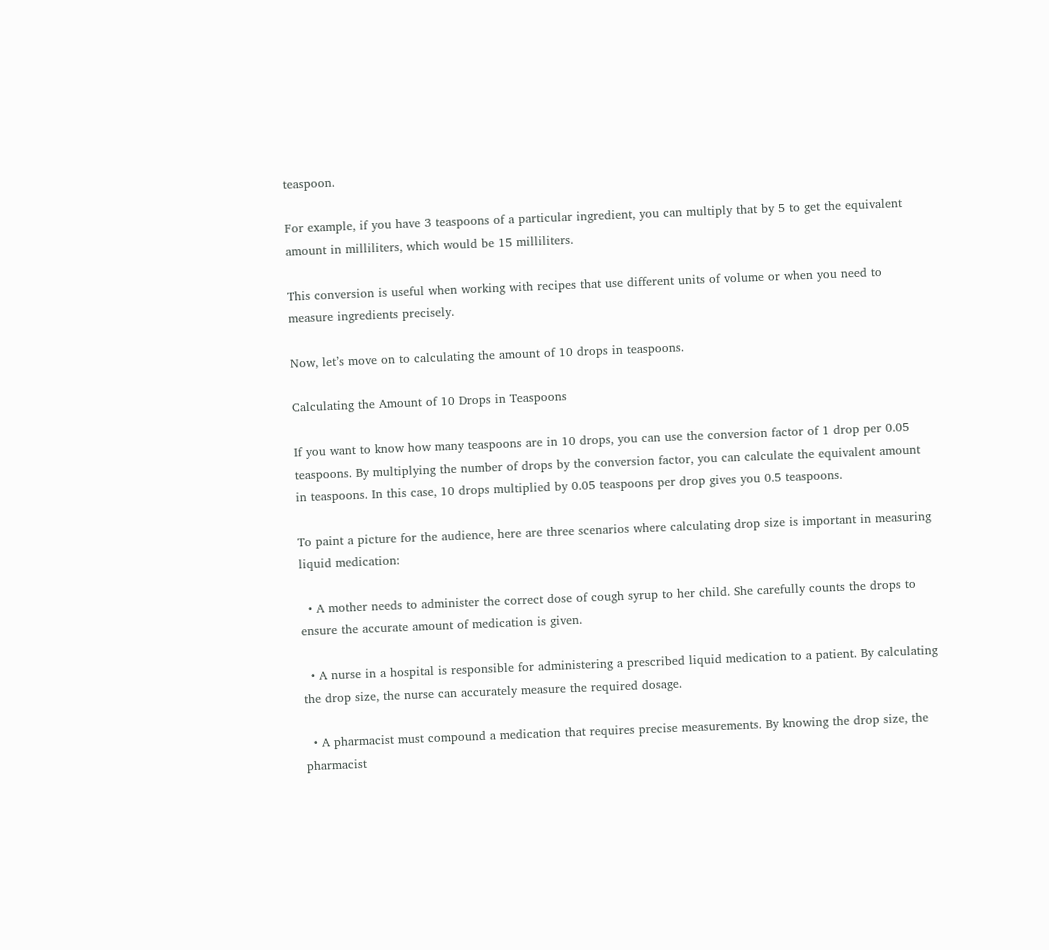teaspoon.

For example, if you have 3 teaspoons of a particular ingredient, you can multiply that by 5 to get the equivalent amount in milliliters, which would be 15 milliliters.

This conversion is useful when working with recipes that use different units of volume or when you need to measure ingredients precisely.

Now, let’s move on to calculating the amount of 10 drops in teaspoons.

Calculating the Amount of 10 Drops in Teaspoons

If you want to know how many teaspoons are in 10 drops, you can use the conversion factor of 1 drop per 0.05 teaspoons. By multiplying the number of drops by the conversion factor, you can calculate the equivalent amount in teaspoons. In this case, 10 drops multiplied by 0.05 teaspoons per drop gives you 0.5 teaspoons.

To paint a picture for the audience, here are three scenarios where calculating drop size is important in measuring liquid medication:

  • A mother needs to administer the correct dose of cough syrup to her child. She carefully counts the drops to ensure the accurate amount of medication is given.

  • A nurse in a hospital is responsible for administering a prescribed liquid medication to a patient. By calculating the drop size, the nurse can accurately measure the required dosage.

  • A pharmacist must compound a medication that requires precise measurements. By knowing the drop size, the pharmacist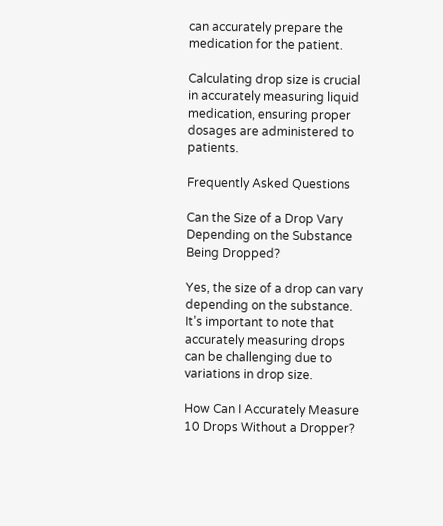can accurately prepare the medication for the patient.

Calculating drop size is crucial in accurately measuring liquid medication, ensuring proper dosages are administered to patients.

Frequently Asked Questions

Can the Size of a Drop Vary Depending on the Substance Being Dropped?

Yes, the size of a drop can vary depending on the substance. It’s important to note that accurately measuring drops can be challenging due to variations in drop size.

How Can I Accurately Measure 10 Drops Without a Dropper?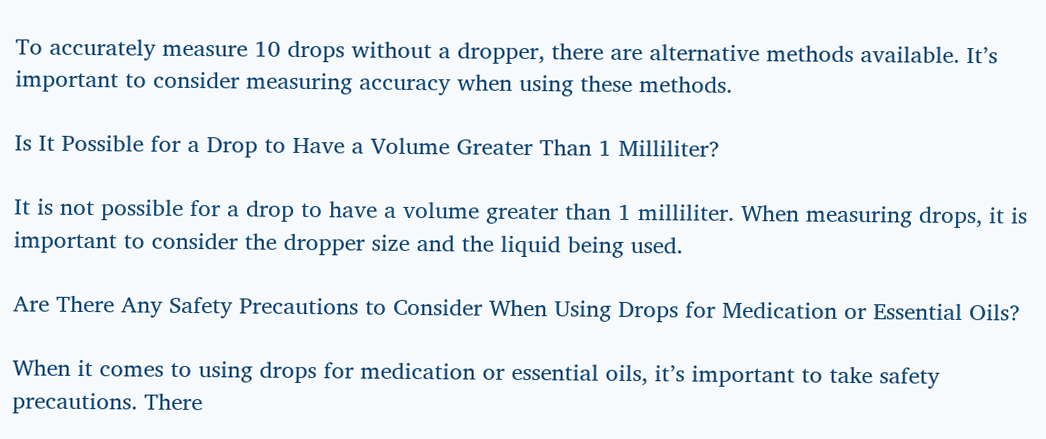To accurately measure 10 drops without a dropper, there are alternative methods available. It’s important to consider measuring accuracy when using these methods.

Is It Possible for a Drop to Have a Volume Greater Than 1 Milliliter?

It is not possible for a drop to have a volume greater than 1 milliliter. When measuring drops, it is important to consider the dropper size and the liquid being used.

Are There Any Safety Precautions to Consider When Using Drops for Medication or Essential Oils?

When it comes to using drops for medication or essential oils, it’s important to take safety precautions. There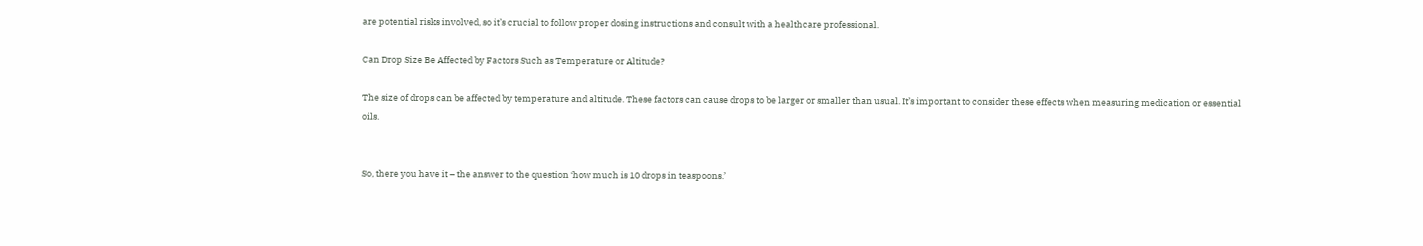are potential risks involved, so it’s crucial to follow proper dosing instructions and consult with a healthcare professional.

Can Drop Size Be Affected by Factors Such as Temperature or Altitude?

The size of drops can be affected by temperature and altitude. These factors can cause drops to be larger or smaller than usual. It’s important to consider these effects when measuring medication or essential oils.


So, there you have it – the answer to the question ‘how much is 10 drops in teaspoons.’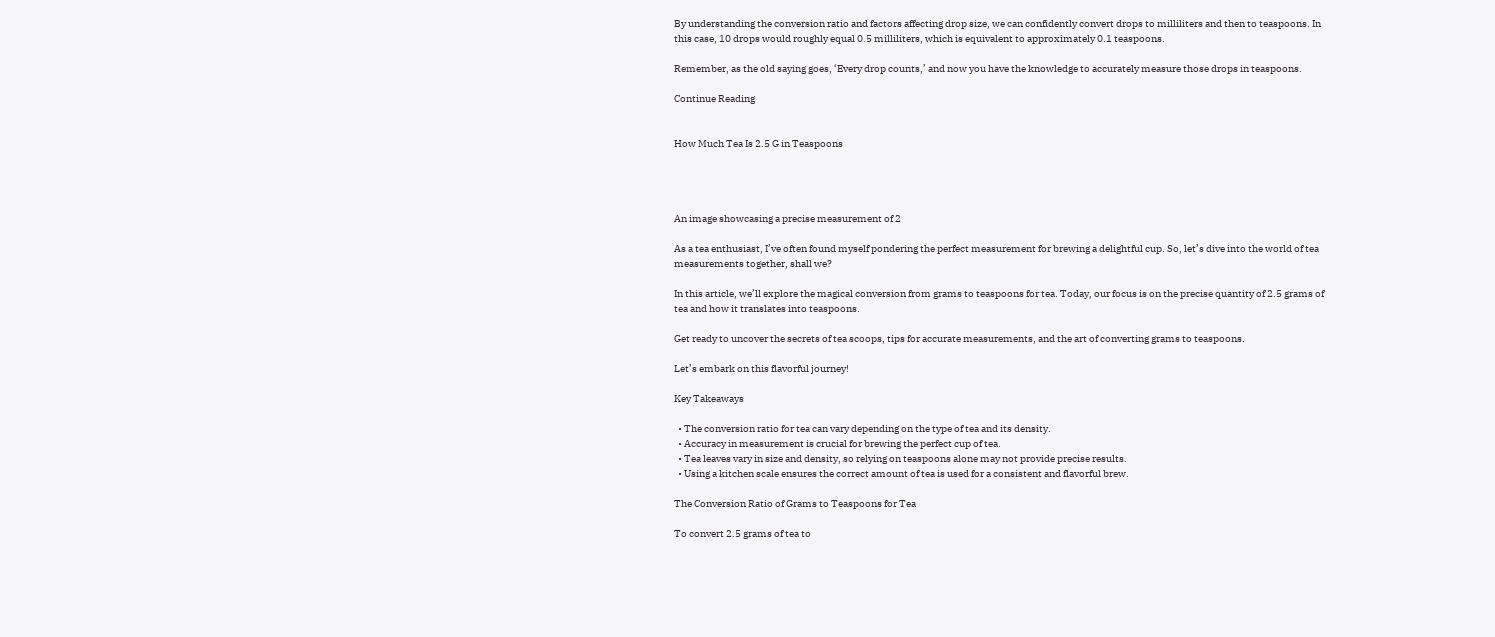By understanding the conversion ratio and factors affecting drop size, we can confidently convert drops to milliliters and then to teaspoons. In this case, 10 drops would roughly equal 0.5 milliliters, which is equivalent to approximately 0.1 teaspoons.

Remember, as the old saying goes, ‘Every drop counts,’ and now you have the knowledge to accurately measure those drops in teaspoons.

Continue Reading


How Much Tea Is 2.5 G in Teaspoons




An image showcasing a precise measurement of 2

As a tea enthusiast, I’ve often found myself pondering the perfect measurement for brewing a delightful cup. So, let’s dive into the world of tea measurements together, shall we?

In this article, we’ll explore the magical conversion from grams to teaspoons for tea. Today, our focus is on the precise quantity of 2.5 grams of tea and how it translates into teaspoons.

Get ready to uncover the secrets of tea scoops, tips for accurate measurements, and the art of converting grams to teaspoons.

Let’s embark on this flavorful journey!

Key Takeaways

  • The conversion ratio for tea can vary depending on the type of tea and its density.
  • Accuracy in measurement is crucial for brewing the perfect cup of tea.
  • Tea leaves vary in size and density, so relying on teaspoons alone may not provide precise results.
  • Using a kitchen scale ensures the correct amount of tea is used for a consistent and flavorful brew.

The Conversion Ratio of Grams to Teaspoons for Tea

To convert 2.5 grams of tea to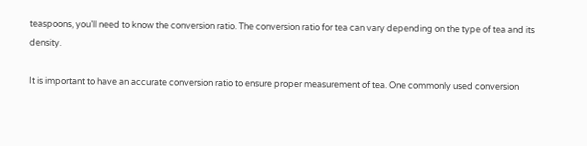teaspoons, you’ll need to know the conversion ratio. The conversion ratio for tea can vary depending on the type of tea and its density.

It is important to have an accurate conversion ratio to ensure proper measurement of tea. One commonly used conversion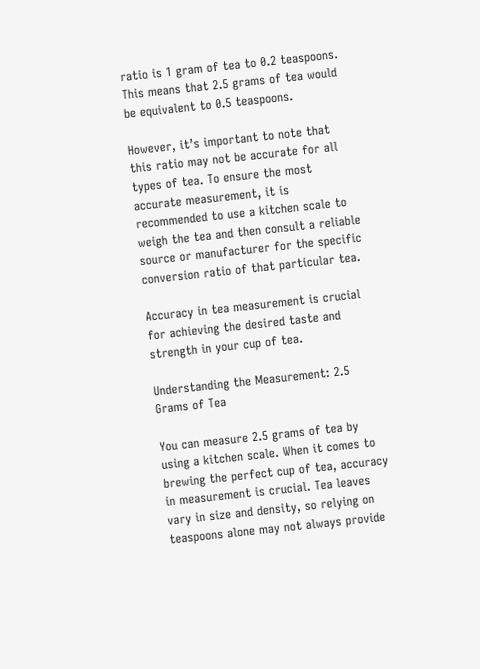ratio is 1 gram of tea to 0.2 teaspoons. This means that 2.5 grams of tea would be equivalent to 0.5 teaspoons.

However, it’s important to note that this ratio may not be accurate for all types of tea. To ensure the most accurate measurement, it is recommended to use a kitchen scale to weigh the tea and then consult a reliable source or manufacturer for the specific conversion ratio of that particular tea.

Accuracy in tea measurement is crucial for achieving the desired taste and strength in your cup of tea.

Understanding the Measurement: 2.5 Grams of Tea

You can measure 2.5 grams of tea by using a kitchen scale. When it comes to brewing the perfect cup of tea, accuracy in measurement is crucial. Tea leaves vary in size and density, so relying on teaspoons alone may not always provide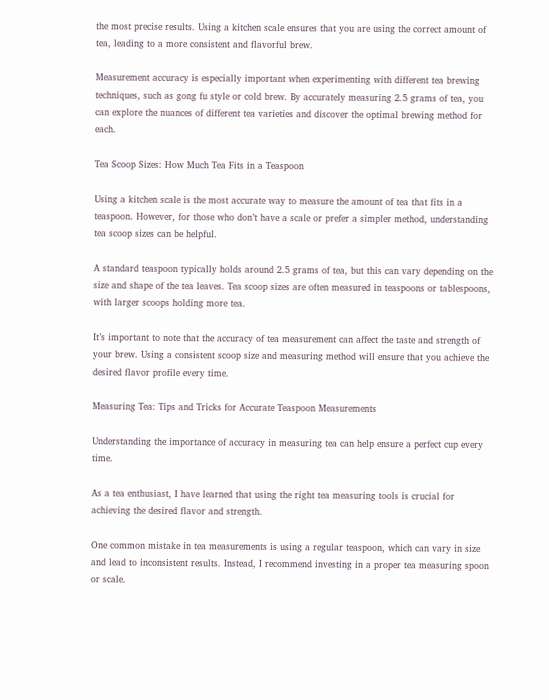the most precise results. Using a kitchen scale ensures that you are using the correct amount of tea, leading to a more consistent and flavorful brew.

Measurement accuracy is especially important when experimenting with different tea brewing techniques, such as gong fu style or cold brew. By accurately measuring 2.5 grams of tea, you can explore the nuances of different tea varieties and discover the optimal brewing method for each.

Tea Scoop Sizes: How Much Tea Fits in a Teaspoon

Using a kitchen scale is the most accurate way to measure the amount of tea that fits in a teaspoon. However, for those who don’t have a scale or prefer a simpler method, understanding tea scoop sizes can be helpful.

A standard teaspoon typically holds around 2.5 grams of tea, but this can vary depending on the size and shape of the tea leaves. Tea scoop sizes are often measured in teaspoons or tablespoons, with larger scoops holding more tea.

It’s important to note that the accuracy of tea measurement can affect the taste and strength of your brew. Using a consistent scoop size and measuring method will ensure that you achieve the desired flavor profile every time.

Measuring Tea: Tips and Tricks for Accurate Teaspoon Measurements

Understanding the importance of accuracy in measuring tea can help ensure a perfect cup every time.

As a tea enthusiast, I have learned that using the right tea measuring tools is crucial for achieving the desired flavor and strength.

One common mistake in tea measurements is using a regular teaspoon, which can vary in size and lead to inconsistent results. Instead, I recommend investing in a proper tea measuring spoon or scale.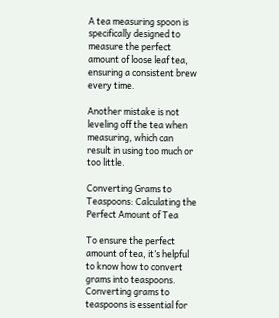A tea measuring spoon is specifically designed to measure the perfect amount of loose leaf tea, ensuring a consistent brew every time.

Another mistake is not leveling off the tea when measuring, which can result in using too much or too little.

Converting Grams to Teaspoons: Calculating the Perfect Amount of Tea

To ensure the perfect amount of tea, it’s helpful to know how to convert grams into teaspoons. Converting grams to teaspoons is essential for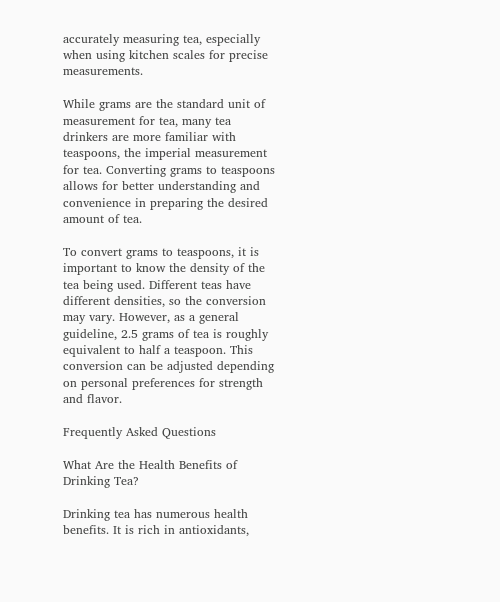accurately measuring tea, especially when using kitchen scales for precise measurements.

While grams are the standard unit of measurement for tea, many tea drinkers are more familiar with teaspoons, the imperial measurement for tea. Converting grams to teaspoons allows for better understanding and convenience in preparing the desired amount of tea.

To convert grams to teaspoons, it is important to know the density of the tea being used. Different teas have different densities, so the conversion may vary. However, as a general guideline, 2.5 grams of tea is roughly equivalent to half a teaspoon. This conversion can be adjusted depending on personal preferences for strength and flavor.

Frequently Asked Questions

What Are the Health Benefits of Drinking Tea?

Drinking tea has numerous health benefits. It is rich in antioxidants,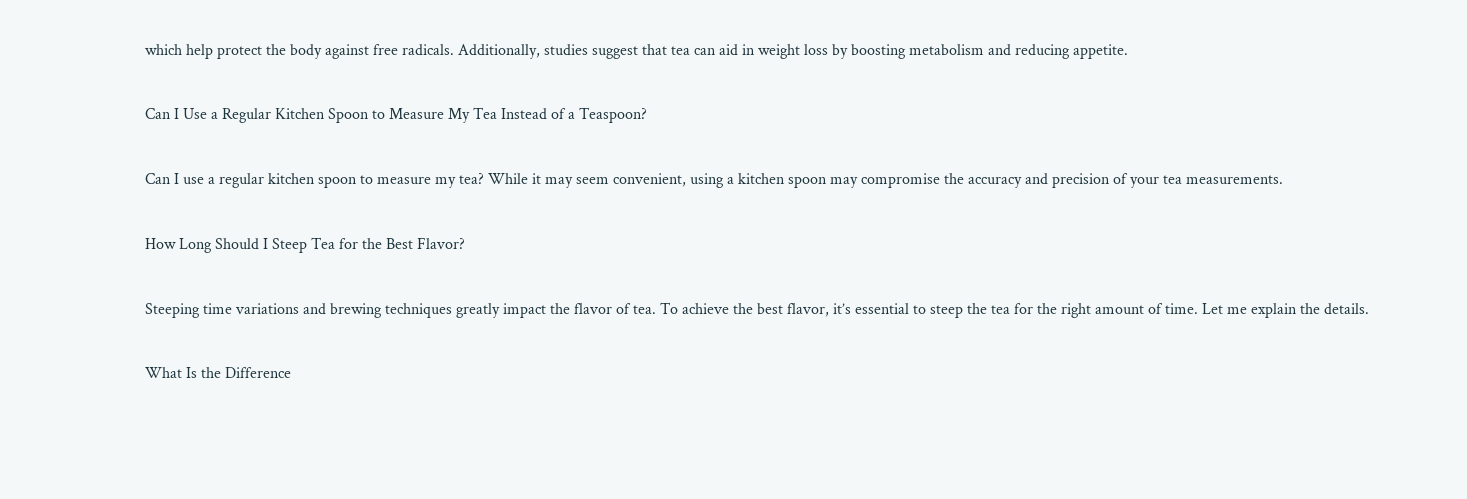which help protect the body against free radicals. Additionally, studies suggest that tea can aid in weight loss by boosting metabolism and reducing appetite.

Can I Use a Regular Kitchen Spoon to Measure My Tea Instead of a Teaspoon?

Can I use a regular kitchen spoon to measure my tea? While it may seem convenient, using a kitchen spoon may compromise the accuracy and precision of your tea measurements.

How Long Should I Steep Tea for the Best Flavor?

Steeping time variations and brewing techniques greatly impact the flavor of tea. To achieve the best flavor, it’s essential to steep the tea for the right amount of time. Let me explain the details.

What Is the Difference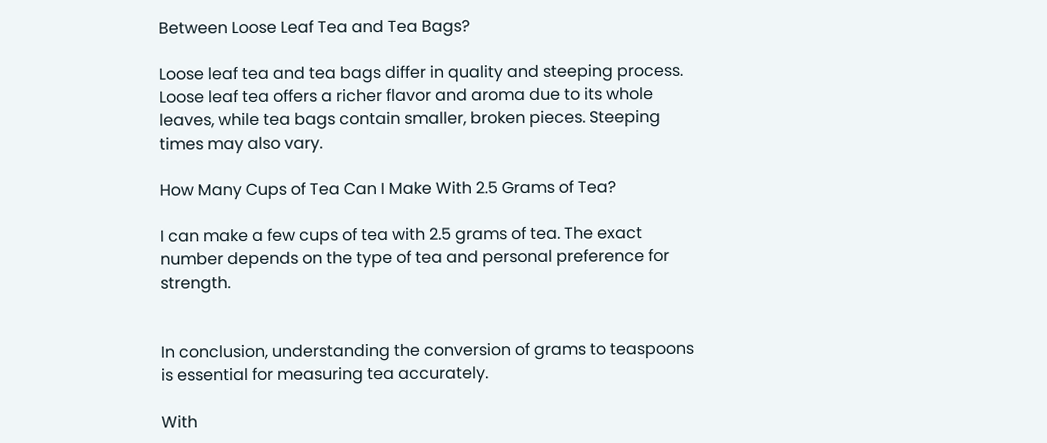Between Loose Leaf Tea and Tea Bags?

Loose leaf tea and tea bags differ in quality and steeping process. Loose leaf tea offers a richer flavor and aroma due to its whole leaves, while tea bags contain smaller, broken pieces. Steeping times may also vary.

How Many Cups of Tea Can I Make With 2.5 Grams of Tea?

I can make a few cups of tea with 2.5 grams of tea. The exact number depends on the type of tea and personal preference for strength.


In conclusion, understanding the conversion of grams to teaspoons is essential for measuring tea accurately.

With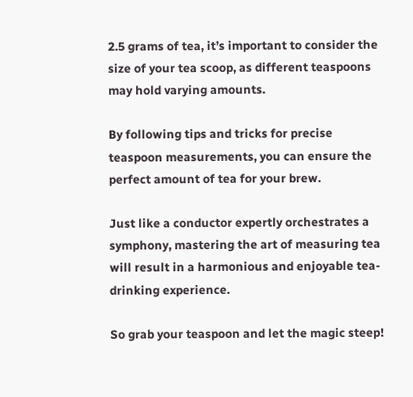2.5 grams of tea, it’s important to consider the size of your tea scoop, as different teaspoons may hold varying amounts.

By following tips and tricks for precise teaspoon measurements, you can ensure the perfect amount of tea for your brew.

Just like a conductor expertly orchestrates a symphony, mastering the art of measuring tea will result in a harmonious and enjoyable tea-drinking experience.

So grab your teaspoon and let the magic steep!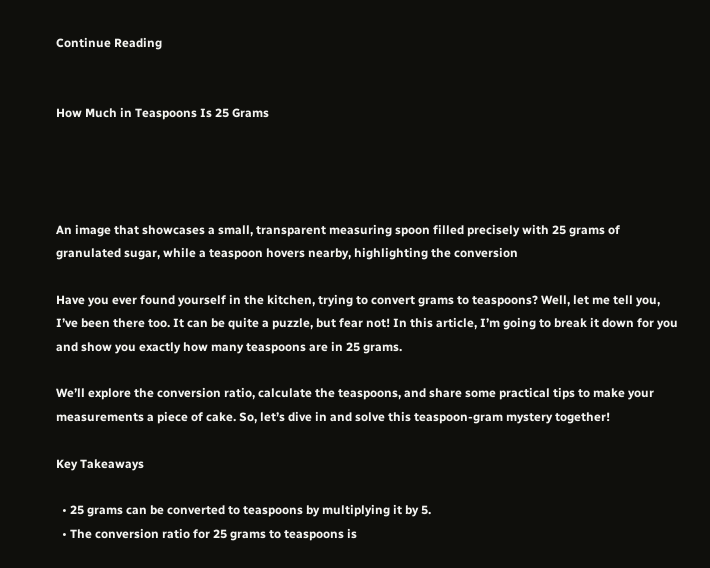Continue Reading


How Much in Teaspoons Is 25 Grams




An image that showcases a small, transparent measuring spoon filled precisely with 25 grams of granulated sugar, while a teaspoon hovers nearby, highlighting the conversion

Have you ever found yourself in the kitchen, trying to convert grams to teaspoons? Well, let me tell you, I’ve been there too. It can be quite a puzzle, but fear not! In this article, I’m going to break it down for you and show you exactly how many teaspoons are in 25 grams.

We’ll explore the conversion ratio, calculate the teaspoons, and share some practical tips to make your measurements a piece of cake. So, let’s dive in and solve this teaspoon-gram mystery together!

Key Takeaways

  • 25 grams can be converted to teaspoons by multiplying it by 5.
  • The conversion ratio for 25 grams to teaspoons is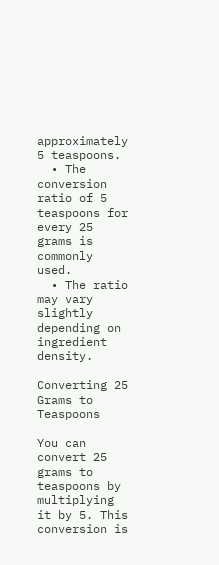approximately 5 teaspoons.
  • The conversion ratio of 5 teaspoons for every 25 grams is commonly used.
  • The ratio may vary slightly depending on ingredient density.

Converting 25 Grams to Teaspoons

You can convert 25 grams to teaspoons by multiplying it by 5. This conversion is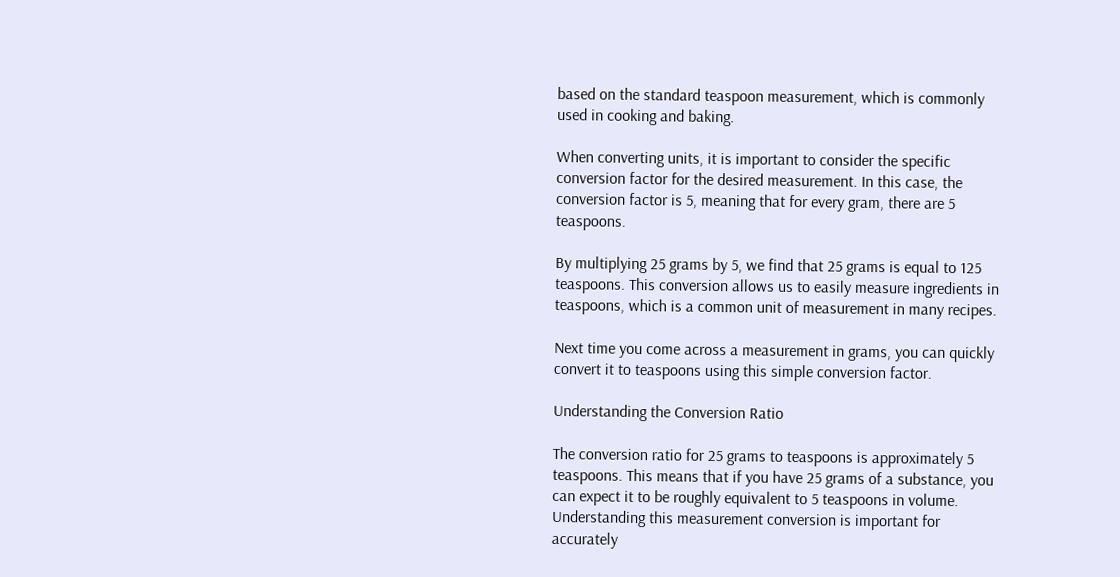based on the standard teaspoon measurement, which is commonly used in cooking and baking.

When converting units, it is important to consider the specific conversion factor for the desired measurement. In this case, the conversion factor is 5, meaning that for every gram, there are 5 teaspoons.

By multiplying 25 grams by 5, we find that 25 grams is equal to 125 teaspoons. This conversion allows us to easily measure ingredients in teaspoons, which is a common unit of measurement in many recipes.

Next time you come across a measurement in grams, you can quickly convert it to teaspoons using this simple conversion factor.

Understanding the Conversion Ratio

The conversion ratio for 25 grams to teaspoons is approximately 5 teaspoons. This means that if you have 25 grams of a substance, you can expect it to be roughly equivalent to 5 teaspoons in volume. Understanding this measurement conversion is important for accurately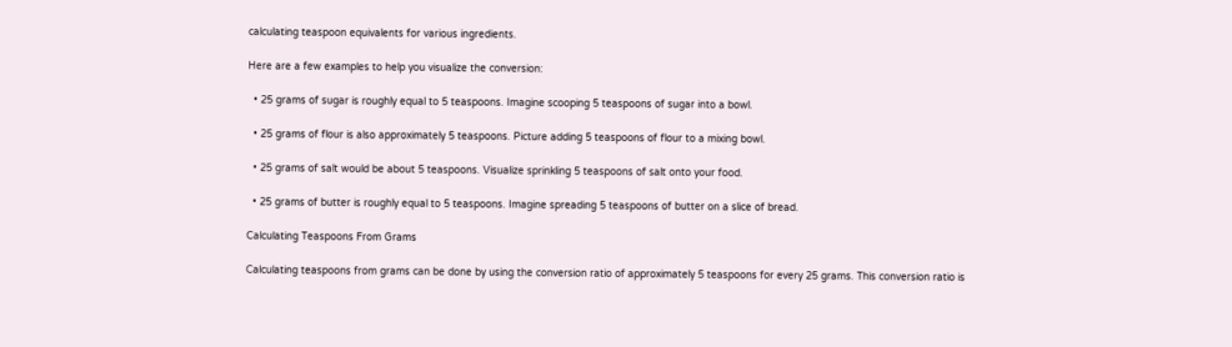calculating teaspoon equivalents for various ingredients.

Here are a few examples to help you visualize the conversion:

  • 25 grams of sugar is roughly equal to 5 teaspoons. Imagine scooping 5 teaspoons of sugar into a bowl.

  • 25 grams of flour is also approximately 5 teaspoons. Picture adding 5 teaspoons of flour to a mixing bowl.

  • 25 grams of salt would be about 5 teaspoons. Visualize sprinkling 5 teaspoons of salt onto your food.

  • 25 grams of butter is roughly equal to 5 teaspoons. Imagine spreading 5 teaspoons of butter on a slice of bread.

Calculating Teaspoons From Grams

Calculating teaspoons from grams can be done by using the conversion ratio of approximately 5 teaspoons for every 25 grams. This conversion ratio is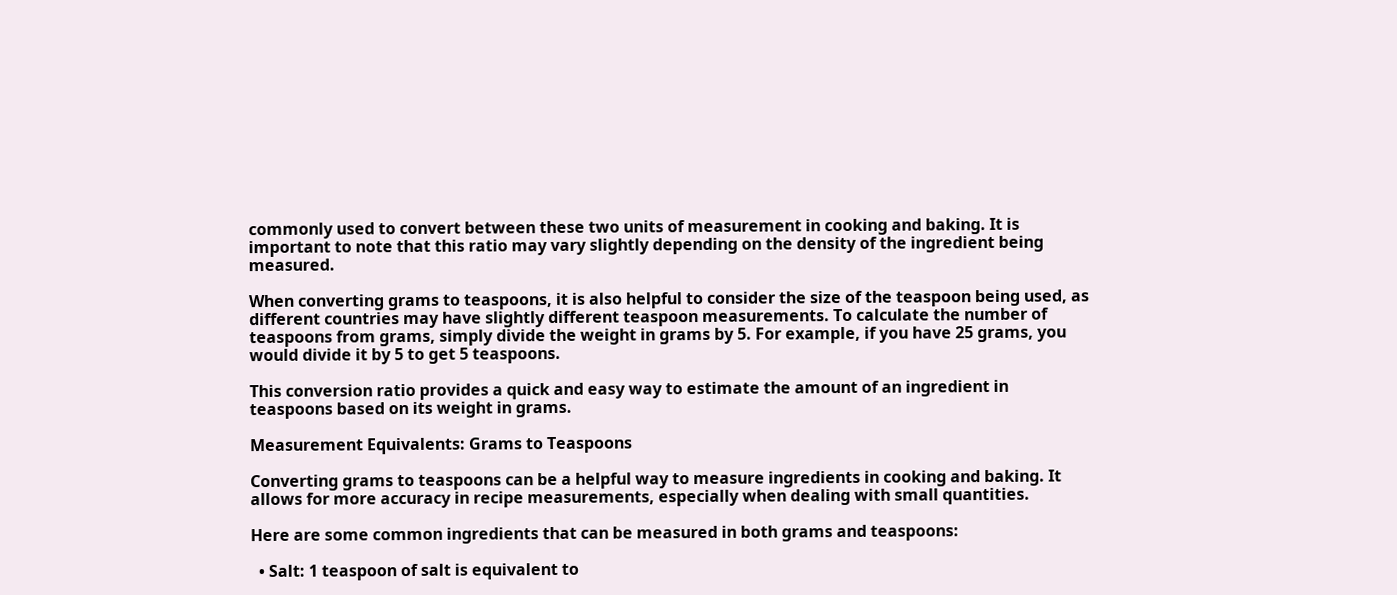commonly used to convert between these two units of measurement in cooking and baking. It is important to note that this ratio may vary slightly depending on the density of the ingredient being measured.

When converting grams to teaspoons, it is also helpful to consider the size of the teaspoon being used, as different countries may have slightly different teaspoon measurements. To calculate the number of teaspoons from grams, simply divide the weight in grams by 5. For example, if you have 25 grams, you would divide it by 5 to get 5 teaspoons.

This conversion ratio provides a quick and easy way to estimate the amount of an ingredient in teaspoons based on its weight in grams.

Measurement Equivalents: Grams to Teaspoons

Converting grams to teaspoons can be a helpful way to measure ingredients in cooking and baking. It allows for more accuracy in recipe measurements, especially when dealing with small quantities.

Here are some common ingredients that can be measured in both grams and teaspoons:

  • Salt: 1 teaspoon of salt is equivalent to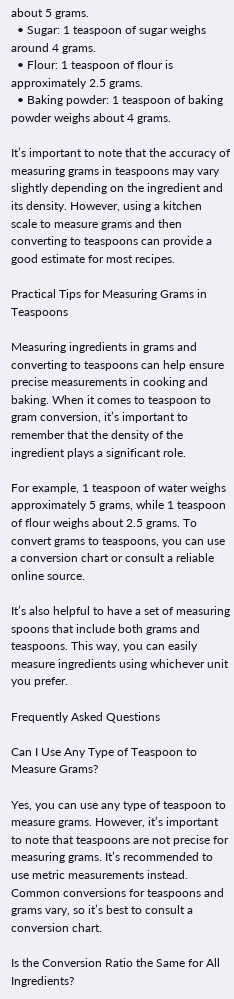about 5 grams.
  • Sugar: 1 teaspoon of sugar weighs around 4 grams.
  • Flour: 1 teaspoon of flour is approximately 2.5 grams.
  • Baking powder: 1 teaspoon of baking powder weighs about 4 grams.

It’s important to note that the accuracy of measuring grams in teaspoons may vary slightly depending on the ingredient and its density. However, using a kitchen scale to measure grams and then converting to teaspoons can provide a good estimate for most recipes.

Practical Tips for Measuring Grams in Teaspoons

Measuring ingredients in grams and converting to teaspoons can help ensure precise measurements in cooking and baking. When it comes to teaspoon to gram conversion, it’s important to remember that the density of the ingredient plays a significant role.

For example, 1 teaspoon of water weighs approximately 5 grams, while 1 teaspoon of flour weighs about 2.5 grams. To convert grams to teaspoons, you can use a conversion chart or consult a reliable online source.

It’s also helpful to have a set of measuring spoons that include both grams and teaspoons. This way, you can easily measure ingredients using whichever unit you prefer.

Frequently Asked Questions

Can I Use Any Type of Teaspoon to Measure Grams?

Yes, you can use any type of teaspoon to measure grams. However, it’s important to note that teaspoons are not precise for measuring grams. It’s recommended to use metric measurements instead. Common conversions for teaspoons and grams vary, so it’s best to consult a conversion chart.

Is the Conversion Ratio the Same for All Ingredients?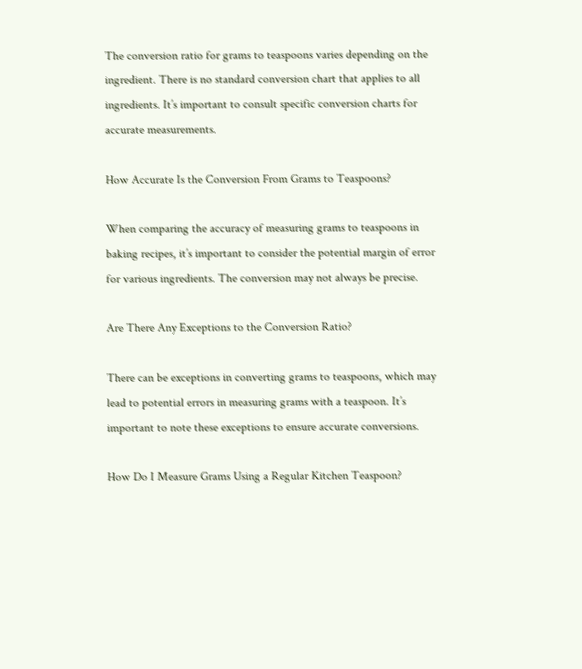The conversion ratio for grams to teaspoons varies depending on the ingredient. There is no standard conversion chart that applies to all ingredients. It’s important to consult specific conversion charts for accurate measurements.

How Accurate Is the Conversion From Grams to Teaspoons?

When comparing the accuracy of measuring grams to teaspoons in baking recipes, it’s important to consider the potential margin of error for various ingredients. The conversion may not always be precise.

Are There Any Exceptions to the Conversion Ratio?

There can be exceptions in converting grams to teaspoons, which may lead to potential errors in measuring grams with a teaspoon. It’s important to note these exceptions to ensure accurate conversions.

How Do I Measure Grams Using a Regular Kitchen Teaspoon?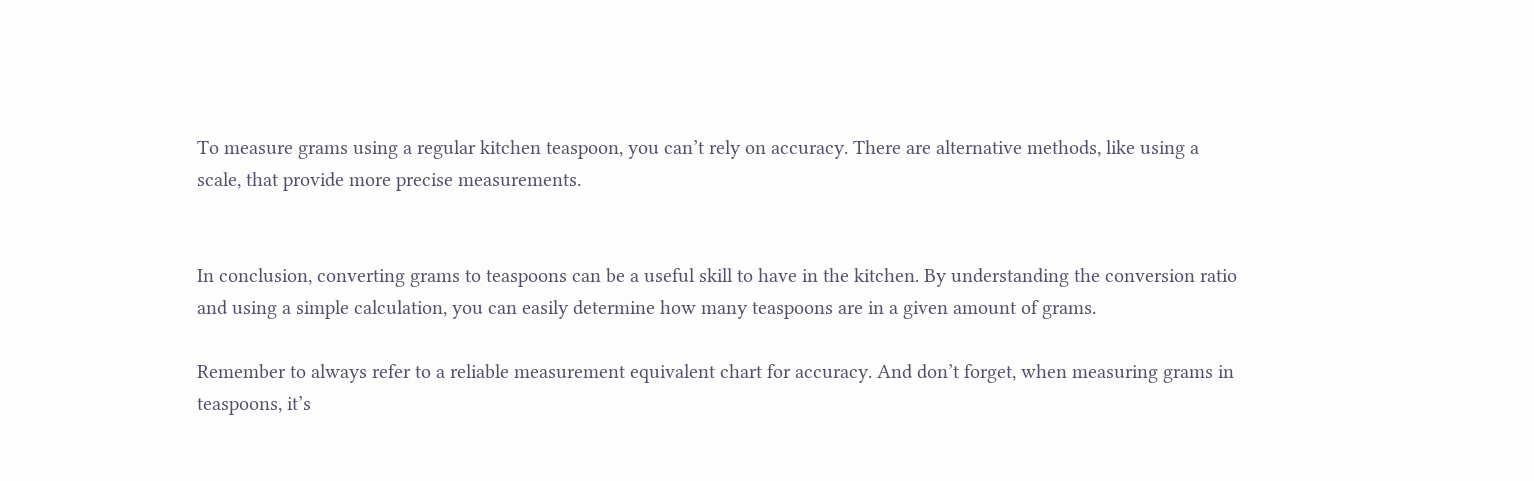To measure grams using a regular kitchen teaspoon, you can’t rely on accuracy. There are alternative methods, like using a scale, that provide more precise measurements.


In conclusion, converting grams to teaspoons can be a useful skill to have in the kitchen. By understanding the conversion ratio and using a simple calculation, you can easily determine how many teaspoons are in a given amount of grams.

Remember to always refer to a reliable measurement equivalent chart for accuracy. And don’t forget, when measuring grams in teaspoons, it’s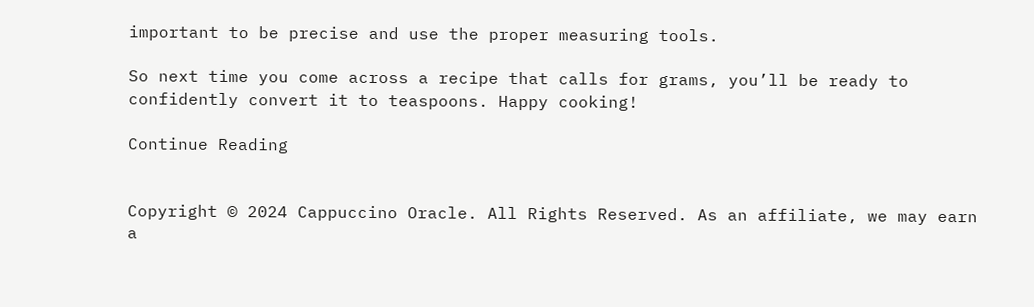important to be precise and use the proper measuring tools.

So next time you come across a recipe that calls for grams, you’ll be ready to confidently convert it to teaspoons. Happy cooking!

Continue Reading


Copyright © 2024 Cappuccino Oracle. All Rights Reserved. As an affiliate, we may earn a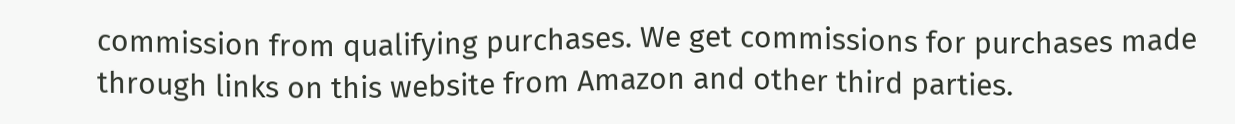commission from qualifying purchases. We get commissions for purchases made through links on this website from Amazon and other third parties.